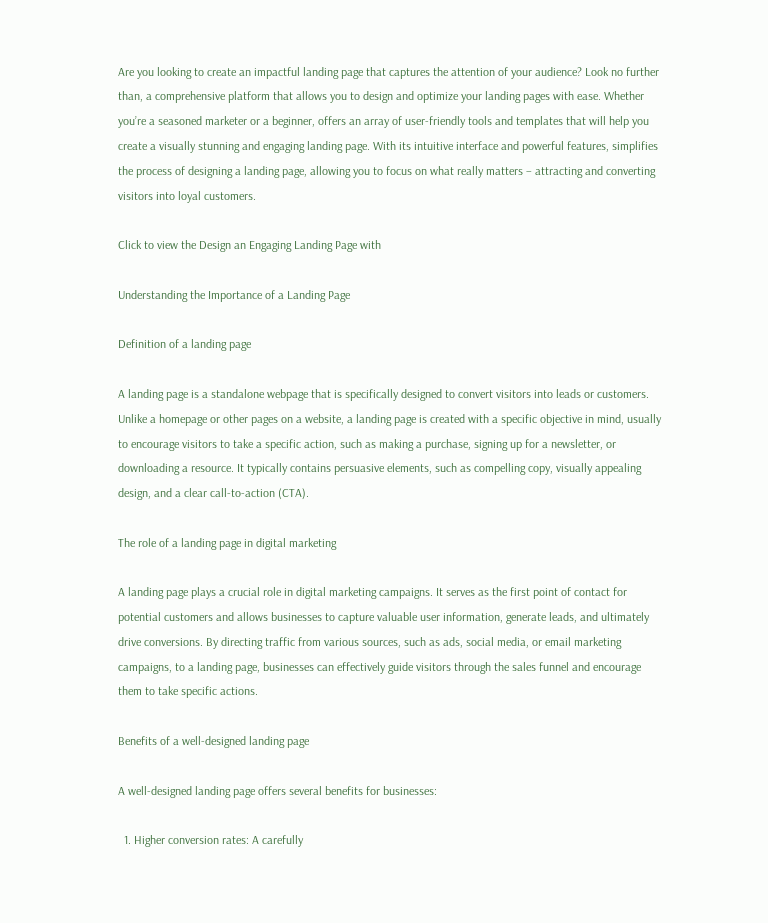Are you looking to create an impactful landing page that captures the attention of your audience? Look no further than, a comprehensive platform that allows you to design and optimize your landing pages with ease. Whether you’re a seasoned marketer or a beginner, offers an array of user-friendly tools and templates that will help you create a visually stunning and engaging landing page. With its intuitive interface and powerful features, simplifies the process of designing a landing page, allowing you to focus on what really matters – attracting and converting visitors into loyal customers.

Click to view the Design an Engaging Landing Page with

Understanding the Importance of a Landing Page

Definition of a landing page

A landing page is a standalone webpage that is specifically designed to convert visitors into leads or customers. Unlike a homepage or other pages on a website, a landing page is created with a specific objective in mind, usually to encourage visitors to take a specific action, such as making a purchase, signing up for a newsletter, or downloading a resource. It typically contains persuasive elements, such as compelling copy, visually appealing design, and a clear call-to-action (CTA).

The role of a landing page in digital marketing

A landing page plays a crucial role in digital marketing campaigns. It serves as the first point of contact for potential customers and allows businesses to capture valuable user information, generate leads, and ultimately drive conversions. By directing traffic from various sources, such as ads, social media, or email marketing campaigns, to a landing page, businesses can effectively guide visitors through the sales funnel and encourage them to take specific actions.

Benefits of a well-designed landing page

A well-designed landing page offers several benefits for businesses:

  1. Higher conversion rates: A carefully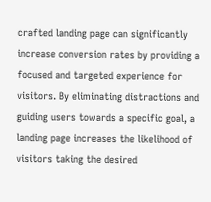crafted landing page can significantly increase conversion rates by providing a focused and targeted experience for visitors. By eliminating distractions and guiding users towards a specific goal, a landing page increases the likelihood of visitors taking the desired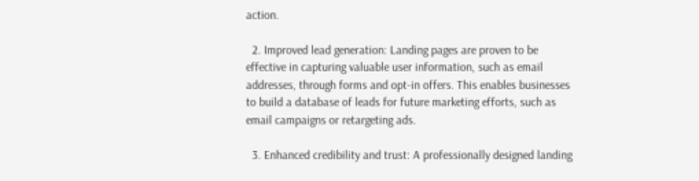action.

  2. Improved lead generation: Landing pages are proven to be effective in capturing valuable user information, such as email addresses, through forms and opt-in offers. This enables businesses to build a database of leads for future marketing efforts, such as email campaigns or retargeting ads.

  3. Enhanced credibility and trust: A professionally designed landing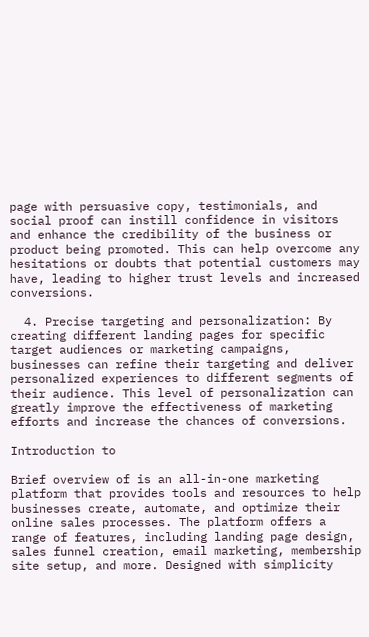page with persuasive copy, testimonials, and social proof can instill confidence in visitors and enhance the credibility of the business or product being promoted. This can help overcome any hesitations or doubts that potential customers may have, leading to higher trust levels and increased conversions.

  4. Precise targeting and personalization: By creating different landing pages for specific target audiences or marketing campaigns, businesses can refine their targeting and deliver personalized experiences to different segments of their audience. This level of personalization can greatly improve the effectiveness of marketing efforts and increase the chances of conversions.

Introduction to

Brief overview of is an all-in-one marketing platform that provides tools and resources to help businesses create, automate, and optimize their online sales processes. The platform offers a range of features, including landing page design, sales funnel creation, email marketing, membership site setup, and more. Designed with simplicity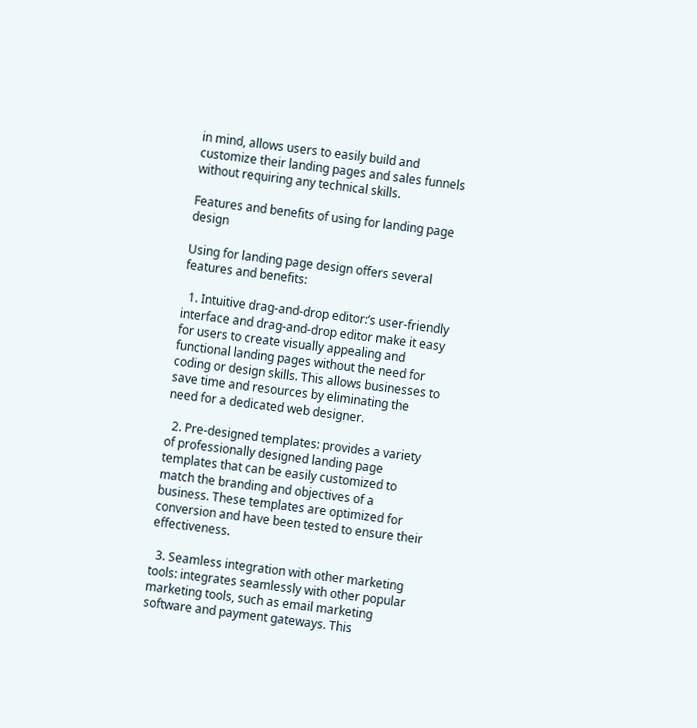in mind, allows users to easily build and customize their landing pages and sales funnels without requiring any technical skills.

Features and benefits of using for landing page design

Using for landing page design offers several features and benefits:

  1. Intuitive drag-and-drop editor:’s user-friendly interface and drag-and-drop editor make it easy for users to create visually appealing and functional landing pages without the need for coding or design skills. This allows businesses to save time and resources by eliminating the need for a dedicated web designer.

  2. Pre-designed templates: provides a variety of professionally designed landing page templates that can be easily customized to match the branding and objectives of a business. These templates are optimized for conversion and have been tested to ensure their effectiveness.

  3. Seamless integration with other marketing tools: integrates seamlessly with other popular marketing tools, such as email marketing software and payment gateways. This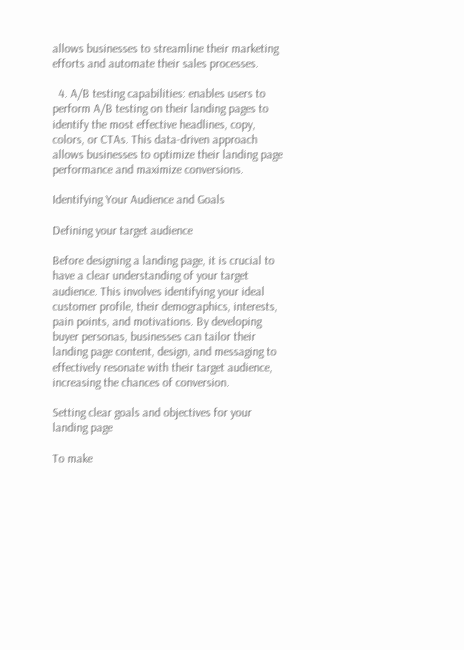allows businesses to streamline their marketing efforts and automate their sales processes.

  4. A/B testing capabilities: enables users to perform A/B testing on their landing pages to identify the most effective headlines, copy, colors, or CTAs. This data-driven approach allows businesses to optimize their landing page performance and maximize conversions.

Identifying Your Audience and Goals

Defining your target audience

Before designing a landing page, it is crucial to have a clear understanding of your target audience. This involves identifying your ideal customer profile, their demographics, interests, pain points, and motivations. By developing buyer personas, businesses can tailor their landing page content, design, and messaging to effectively resonate with their target audience, increasing the chances of conversion.

Setting clear goals and objectives for your landing page

To make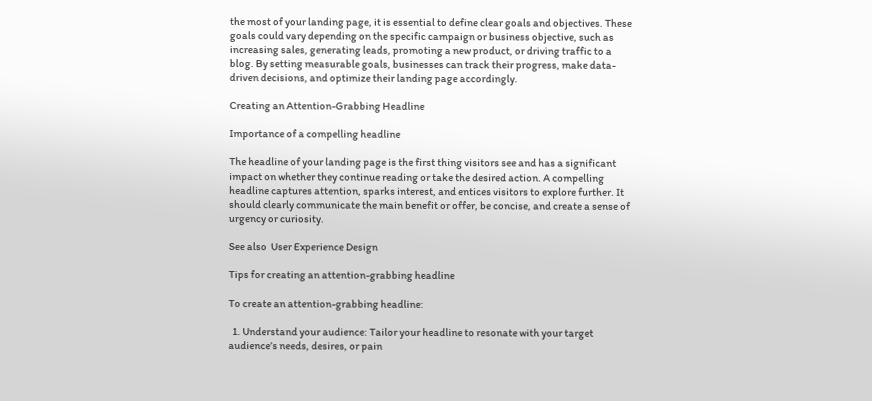the most of your landing page, it is essential to define clear goals and objectives. These goals could vary depending on the specific campaign or business objective, such as increasing sales, generating leads, promoting a new product, or driving traffic to a blog. By setting measurable goals, businesses can track their progress, make data-driven decisions, and optimize their landing page accordingly.

Creating an Attention-Grabbing Headline

Importance of a compelling headline

The headline of your landing page is the first thing visitors see and has a significant impact on whether they continue reading or take the desired action. A compelling headline captures attention, sparks interest, and entices visitors to explore further. It should clearly communicate the main benefit or offer, be concise, and create a sense of urgency or curiosity.

See also  User Experience Design

Tips for creating an attention-grabbing headline

To create an attention-grabbing headline:

  1. Understand your audience: Tailor your headline to resonate with your target audience’s needs, desires, or pain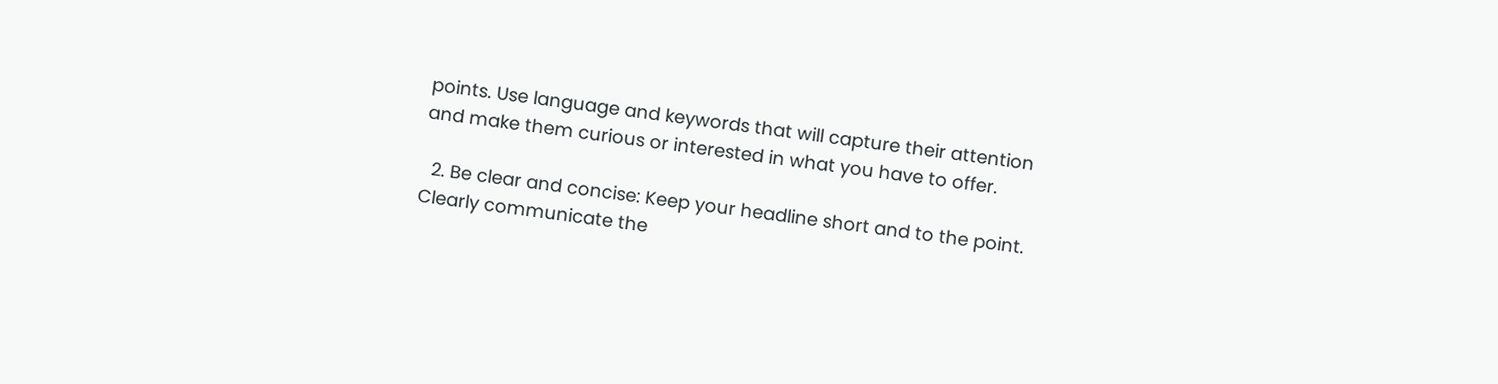points. Use language and keywords that will capture their attention and make them curious or interested in what you have to offer.

  2. Be clear and concise: Keep your headline short and to the point. Clearly communicate the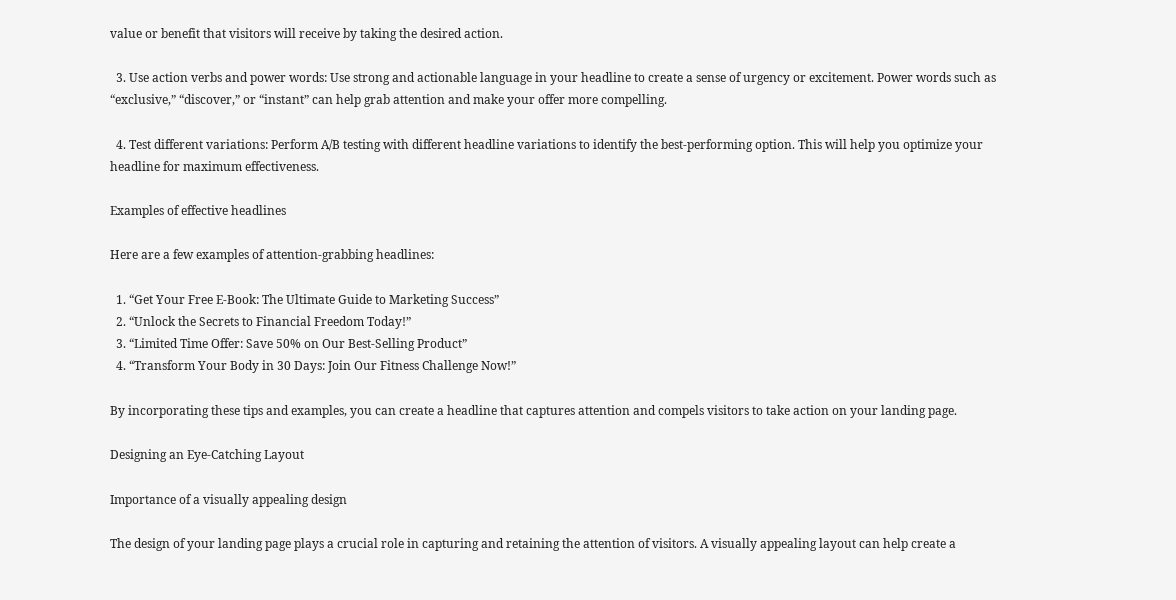value or benefit that visitors will receive by taking the desired action.

  3. Use action verbs and power words: Use strong and actionable language in your headline to create a sense of urgency or excitement. Power words such as “exclusive,” “discover,” or “instant” can help grab attention and make your offer more compelling.

  4. Test different variations: Perform A/B testing with different headline variations to identify the best-performing option. This will help you optimize your headline for maximum effectiveness.

Examples of effective headlines

Here are a few examples of attention-grabbing headlines:

  1. “Get Your Free E-Book: The Ultimate Guide to Marketing Success”
  2. “Unlock the Secrets to Financial Freedom Today!”
  3. “Limited Time Offer: Save 50% on Our Best-Selling Product”
  4. “Transform Your Body in 30 Days: Join Our Fitness Challenge Now!”

By incorporating these tips and examples, you can create a headline that captures attention and compels visitors to take action on your landing page.

Designing an Eye-Catching Layout

Importance of a visually appealing design

The design of your landing page plays a crucial role in capturing and retaining the attention of visitors. A visually appealing layout can help create a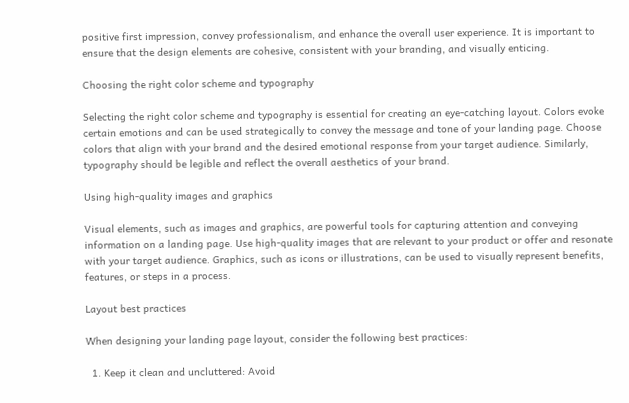positive first impression, convey professionalism, and enhance the overall user experience. It is important to ensure that the design elements are cohesive, consistent with your branding, and visually enticing.

Choosing the right color scheme and typography

Selecting the right color scheme and typography is essential for creating an eye-catching layout. Colors evoke certain emotions and can be used strategically to convey the message and tone of your landing page. Choose colors that align with your brand and the desired emotional response from your target audience. Similarly, typography should be legible and reflect the overall aesthetics of your brand.

Using high-quality images and graphics

Visual elements, such as images and graphics, are powerful tools for capturing attention and conveying information on a landing page. Use high-quality images that are relevant to your product or offer and resonate with your target audience. Graphics, such as icons or illustrations, can be used to visually represent benefits, features, or steps in a process.

Layout best practices

When designing your landing page layout, consider the following best practices:

  1. Keep it clean and uncluttered: Avoid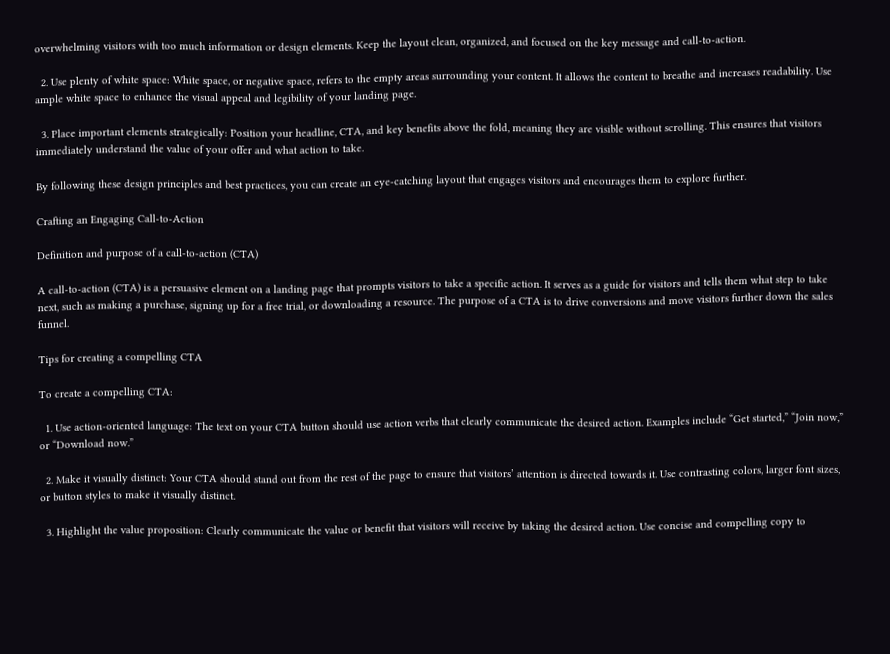overwhelming visitors with too much information or design elements. Keep the layout clean, organized, and focused on the key message and call-to-action.

  2. Use plenty of white space: White space, or negative space, refers to the empty areas surrounding your content. It allows the content to breathe and increases readability. Use ample white space to enhance the visual appeal and legibility of your landing page.

  3. Place important elements strategically: Position your headline, CTA, and key benefits above the fold, meaning they are visible without scrolling. This ensures that visitors immediately understand the value of your offer and what action to take.

By following these design principles and best practices, you can create an eye-catching layout that engages visitors and encourages them to explore further.

Crafting an Engaging Call-to-Action

Definition and purpose of a call-to-action (CTA)

A call-to-action (CTA) is a persuasive element on a landing page that prompts visitors to take a specific action. It serves as a guide for visitors and tells them what step to take next, such as making a purchase, signing up for a free trial, or downloading a resource. The purpose of a CTA is to drive conversions and move visitors further down the sales funnel.

Tips for creating a compelling CTA

To create a compelling CTA:

  1. Use action-oriented language: The text on your CTA button should use action verbs that clearly communicate the desired action. Examples include “Get started,” “Join now,” or “Download now.”

  2. Make it visually distinct: Your CTA should stand out from the rest of the page to ensure that visitors’ attention is directed towards it. Use contrasting colors, larger font sizes, or button styles to make it visually distinct.

  3. Highlight the value proposition: Clearly communicate the value or benefit that visitors will receive by taking the desired action. Use concise and compelling copy to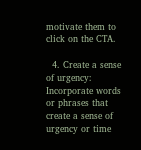motivate them to click on the CTA.

  4. Create a sense of urgency: Incorporate words or phrases that create a sense of urgency or time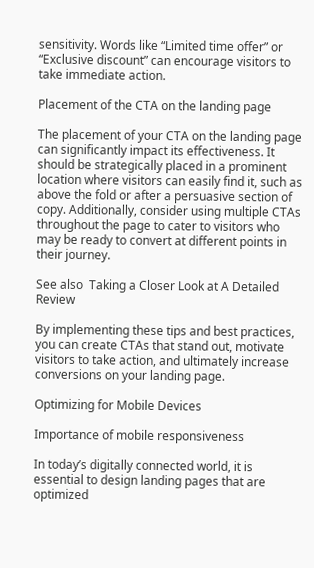sensitivity. Words like “Limited time offer” or “Exclusive discount” can encourage visitors to take immediate action.

Placement of the CTA on the landing page

The placement of your CTA on the landing page can significantly impact its effectiveness. It should be strategically placed in a prominent location where visitors can easily find it, such as above the fold or after a persuasive section of copy. Additionally, consider using multiple CTAs throughout the page to cater to visitors who may be ready to convert at different points in their journey.

See also  Taking a Closer Look at A Detailed Review

By implementing these tips and best practices, you can create CTAs that stand out, motivate visitors to take action, and ultimately increase conversions on your landing page.

Optimizing for Mobile Devices

Importance of mobile responsiveness

In today’s digitally connected world, it is essential to design landing pages that are optimized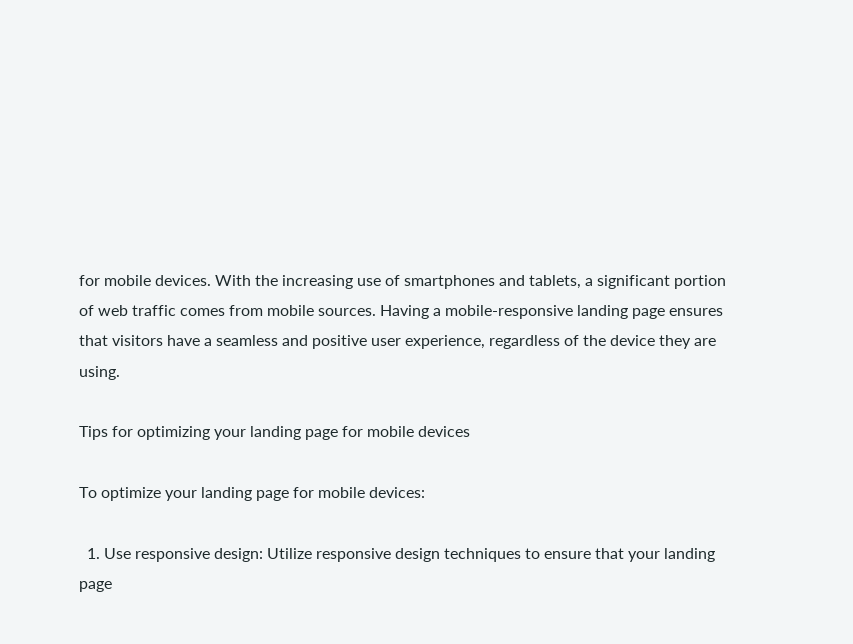for mobile devices. With the increasing use of smartphones and tablets, a significant portion of web traffic comes from mobile sources. Having a mobile-responsive landing page ensures that visitors have a seamless and positive user experience, regardless of the device they are using.

Tips for optimizing your landing page for mobile devices

To optimize your landing page for mobile devices:

  1. Use responsive design: Utilize responsive design techniques to ensure that your landing page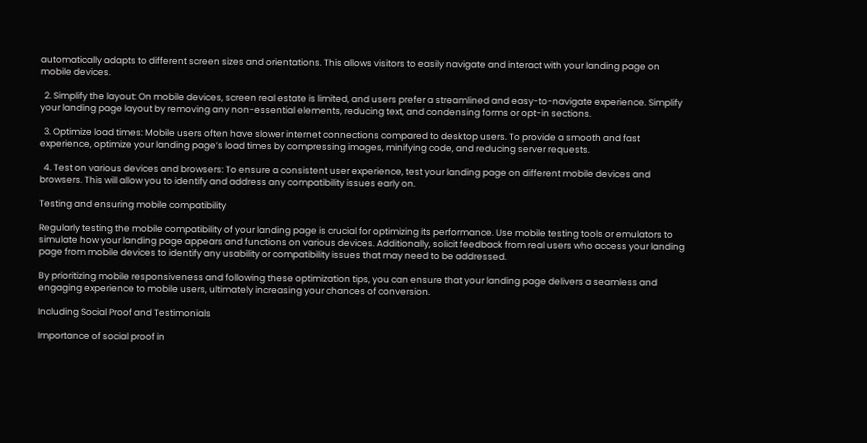automatically adapts to different screen sizes and orientations. This allows visitors to easily navigate and interact with your landing page on mobile devices.

  2. Simplify the layout: On mobile devices, screen real estate is limited, and users prefer a streamlined and easy-to-navigate experience. Simplify your landing page layout by removing any non-essential elements, reducing text, and condensing forms or opt-in sections.

  3. Optimize load times: Mobile users often have slower internet connections compared to desktop users. To provide a smooth and fast experience, optimize your landing page’s load times by compressing images, minifying code, and reducing server requests.

  4. Test on various devices and browsers: To ensure a consistent user experience, test your landing page on different mobile devices and browsers. This will allow you to identify and address any compatibility issues early on.

Testing and ensuring mobile compatibility

Regularly testing the mobile compatibility of your landing page is crucial for optimizing its performance. Use mobile testing tools or emulators to simulate how your landing page appears and functions on various devices. Additionally, solicit feedback from real users who access your landing page from mobile devices to identify any usability or compatibility issues that may need to be addressed.

By prioritizing mobile responsiveness and following these optimization tips, you can ensure that your landing page delivers a seamless and engaging experience to mobile users, ultimately increasing your chances of conversion.

Including Social Proof and Testimonials

Importance of social proof in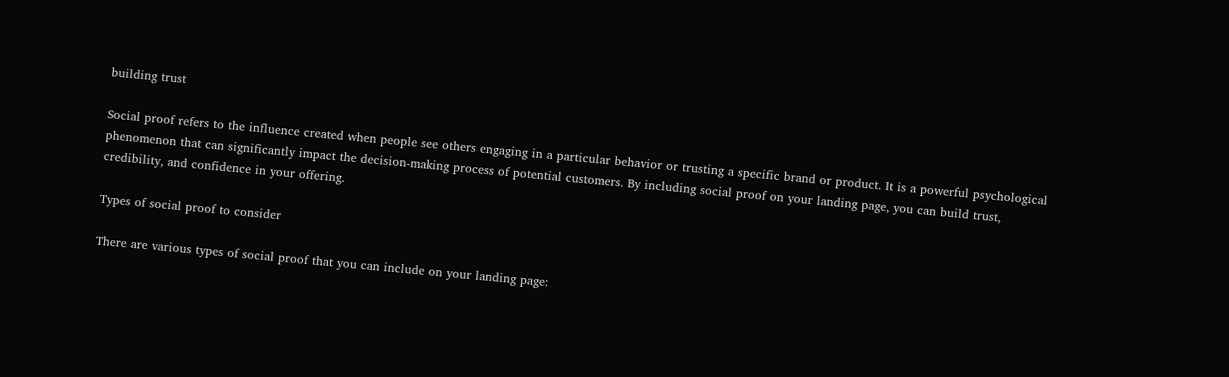building trust

Social proof refers to the influence created when people see others engaging in a particular behavior or trusting a specific brand or product. It is a powerful psychological phenomenon that can significantly impact the decision-making process of potential customers. By including social proof on your landing page, you can build trust, credibility, and confidence in your offering.

Types of social proof to consider

There are various types of social proof that you can include on your landing page: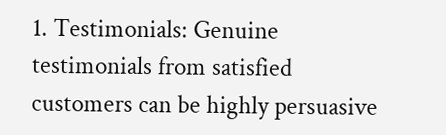1. Testimonials: Genuine testimonials from satisfied customers can be highly persuasive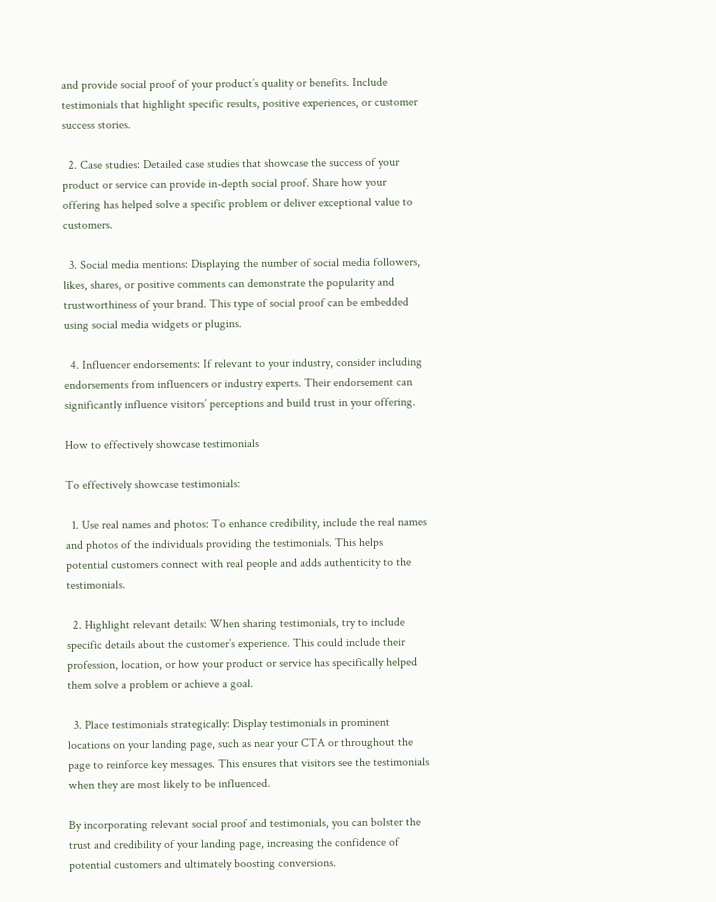and provide social proof of your product’s quality or benefits. Include testimonials that highlight specific results, positive experiences, or customer success stories.

  2. Case studies: Detailed case studies that showcase the success of your product or service can provide in-depth social proof. Share how your offering has helped solve a specific problem or deliver exceptional value to customers.

  3. Social media mentions: Displaying the number of social media followers, likes, shares, or positive comments can demonstrate the popularity and trustworthiness of your brand. This type of social proof can be embedded using social media widgets or plugins.

  4. Influencer endorsements: If relevant to your industry, consider including endorsements from influencers or industry experts. Their endorsement can significantly influence visitors’ perceptions and build trust in your offering.

How to effectively showcase testimonials

To effectively showcase testimonials:

  1. Use real names and photos: To enhance credibility, include the real names and photos of the individuals providing the testimonials. This helps potential customers connect with real people and adds authenticity to the testimonials.

  2. Highlight relevant details: When sharing testimonials, try to include specific details about the customer’s experience. This could include their profession, location, or how your product or service has specifically helped them solve a problem or achieve a goal.

  3. Place testimonials strategically: Display testimonials in prominent locations on your landing page, such as near your CTA or throughout the page to reinforce key messages. This ensures that visitors see the testimonials when they are most likely to be influenced.

By incorporating relevant social proof and testimonials, you can bolster the trust and credibility of your landing page, increasing the confidence of potential customers and ultimately boosting conversions.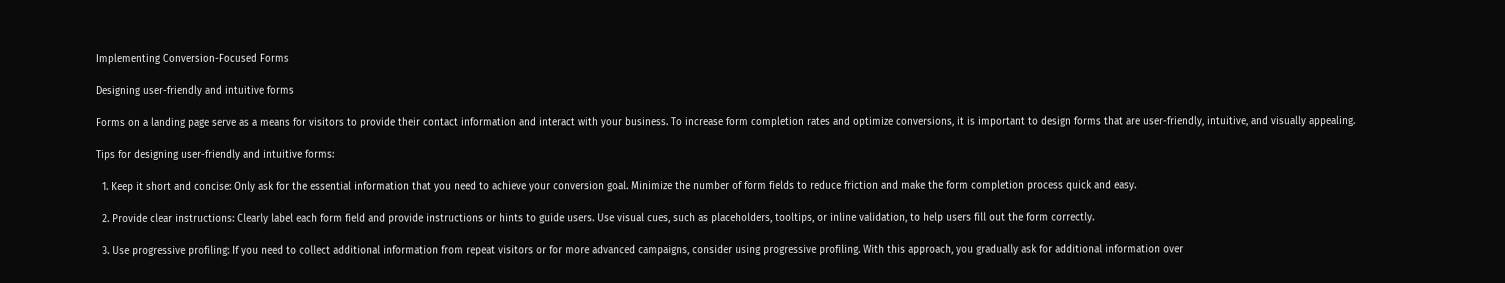Implementing Conversion-Focused Forms

Designing user-friendly and intuitive forms

Forms on a landing page serve as a means for visitors to provide their contact information and interact with your business. To increase form completion rates and optimize conversions, it is important to design forms that are user-friendly, intuitive, and visually appealing.

Tips for designing user-friendly and intuitive forms:

  1. Keep it short and concise: Only ask for the essential information that you need to achieve your conversion goal. Minimize the number of form fields to reduce friction and make the form completion process quick and easy.

  2. Provide clear instructions: Clearly label each form field and provide instructions or hints to guide users. Use visual cues, such as placeholders, tooltips, or inline validation, to help users fill out the form correctly.

  3. Use progressive profiling: If you need to collect additional information from repeat visitors or for more advanced campaigns, consider using progressive profiling. With this approach, you gradually ask for additional information over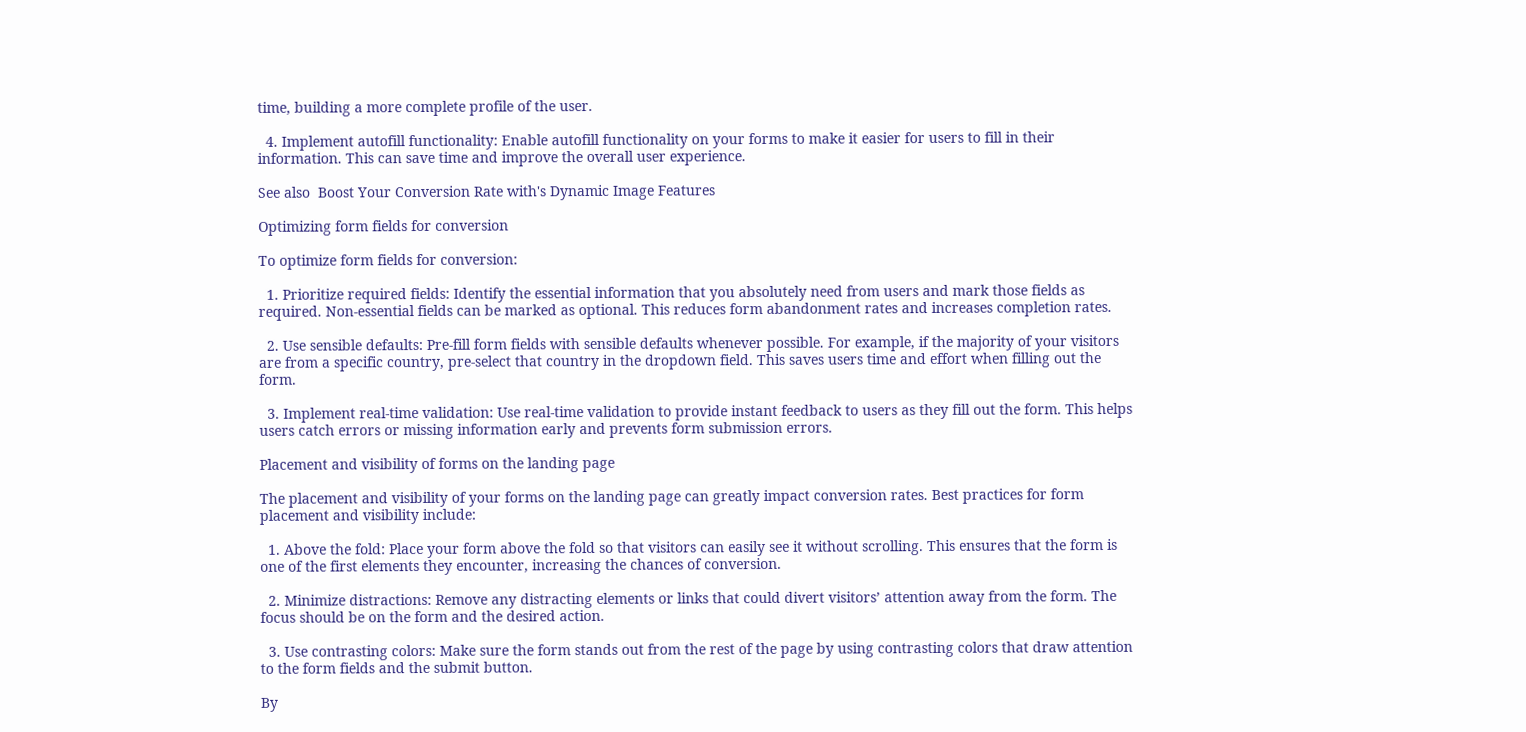time, building a more complete profile of the user.

  4. Implement autofill functionality: Enable autofill functionality on your forms to make it easier for users to fill in their information. This can save time and improve the overall user experience.

See also  Boost Your Conversion Rate with's Dynamic Image Features

Optimizing form fields for conversion

To optimize form fields for conversion:

  1. Prioritize required fields: Identify the essential information that you absolutely need from users and mark those fields as required. Non-essential fields can be marked as optional. This reduces form abandonment rates and increases completion rates.

  2. Use sensible defaults: Pre-fill form fields with sensible defaults whenever possible. For example, if the majority of your visitors are from a specific country, pre-select that country in the dropdown field. This saves users time and effort when filling out the form.

  3. Implement real-time validation: Use real-time validation to provide instant feedback to users as they fill out the form. This helps users catch errors or missing information early and prevents form submission errors.

Placement and visibility of forms on the landing page

The placement and visibility of your forms on the landing page can greatly impact conversion rates. Best practices for form placement and visibility include:

  1. Above the fold: Place your form above the fold so that visitors can easily see it without scrolling. This ensures that the form is one of the first elements they encounter, increasing the chances of conversion.

  2. Minimize distractions: Remove any distracting elements or links that could divert visitors’ attention away from the form. The focus should be on the form and the desired action.

  3. Use contrasting colors: Make sure the form stands out from the rest of the page by using contrasting colors that draw attention to the form fields and the submit button.

By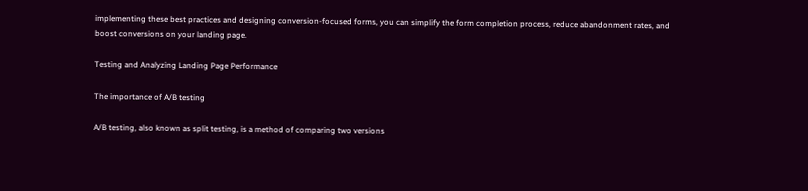implementing these best practices and designing conversion-focused forms, you can simplify the form completion process, reduce abandonment rates, and boost conversions on your landing page.

Testing and Analyzing Landing Page Performance

The importance of A/B testing

A/B testing, also known as split testing, is a method of comparing two versions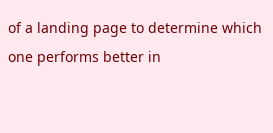of a landing page to determine which one performs better in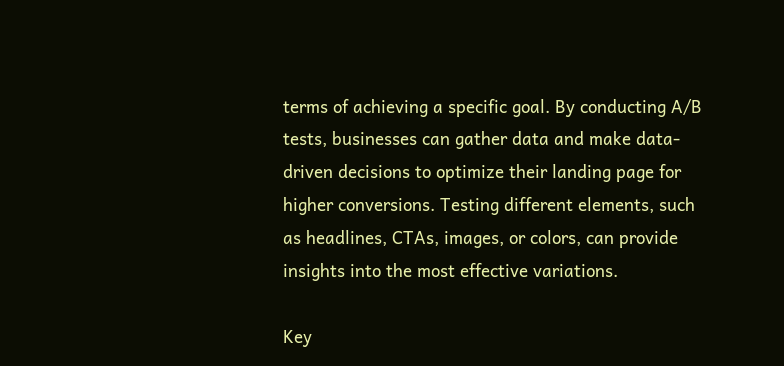terms of achieving a specific goal. By conducting A/B tests, businesses can gather data and make data-driven decisions to optimize their landing page for higher conversions. Testing different elements, such as headlines, CTAs, images, or colors, can provide insights into the most effective variations.

Key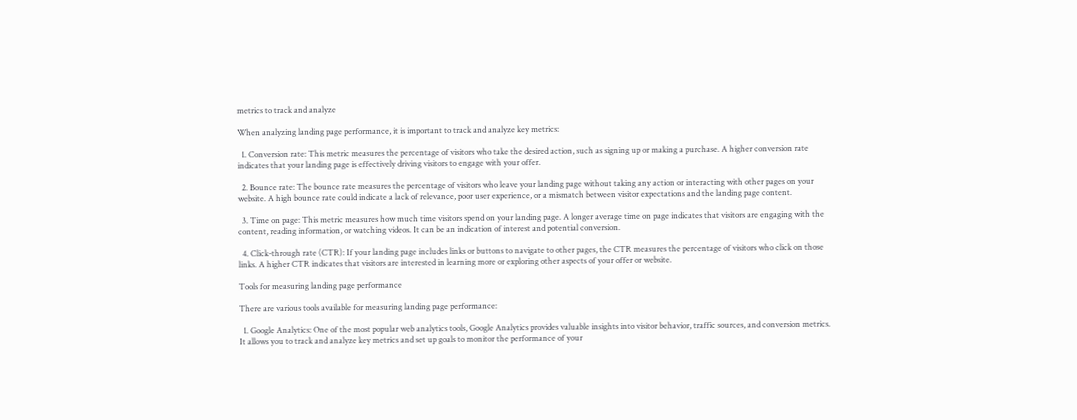metrics to track and analyze

When analyzing landing page performance, it is important to track and analyze key metrics:

  1. Conversion rate: This metric measures the percentage of visitors who take the desired action, such as signing up or making a purchase. A higher conversion rate indicates that your landing page is effectively driving visitors to engage with your offer.

  2. Bounce rate: The bounce rate measures the percentage of visitors who leave your landing page without taking any action or interacting with other pages on your website. A high bounce rate could indicate a lack of relevance, poor user experience, or a mismatch between visitor expectations and the landing page content.

  3. Time on page: This metric measures how much time visitors spend on your landing page. A longer average time on page indicates that visitors are engaging with the content, reading information, or watching videos. It can be an indication of interest and potential conversion.

  4. Click-through rate (CTR): If your landing page includes links or buttons to navigate to other pages, the CTR measures the percentage of visitors who click on those links. A higher CTR indicates that visitors are interested in learning more or exploring other aspects of your offer or website.

Tools for measuring landing page performance

There are various tools available for measuring landing page performance:

  1. Google Analytics: One of the most popular web analytics tools, Google Analytics provides valuable insights into visitor behavior, traffic sources, and conversion metrics. It allows you to track and analyze key metrics and set up goals to monitor the performance of your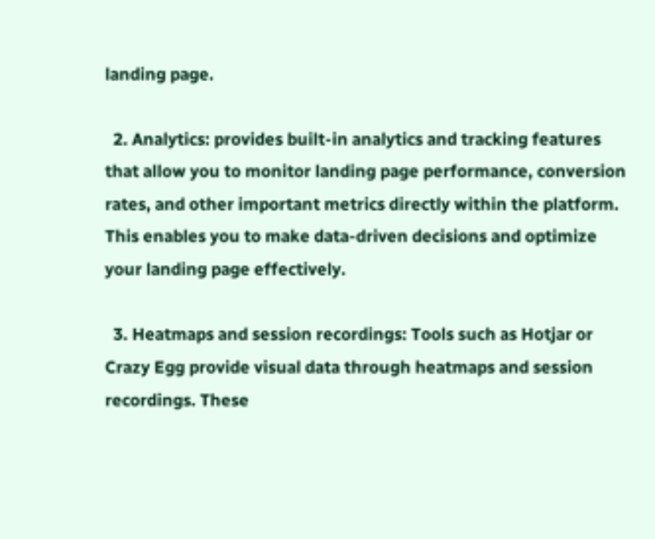landing page.

  2. Analytics: provides built-in analytics and tracking features that allow you to monitor landing page performance, conversion rates, and other important metrics directly within the platform. This enables you to make data-driven decisions and optimize your landing page effectively.

  3. Heatmaps and session recordings: Tools such as Hotjar or Crazy Egg provide visual data through heatmaps and session recordings. These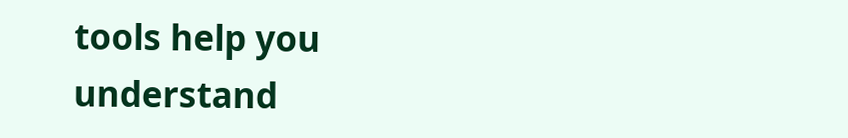tools help you understand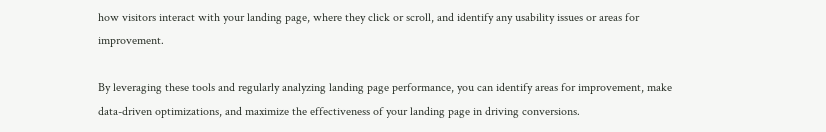how visitors interact with your landing page, where they click or scroll, and identify any usability issues or areas for improvement.

By leveraging these tools and regularly analyzing landing page performance, you can identify areas for improvement, make data-driven optimizations, and maximize the effectiveness of your landing page in driving conversions.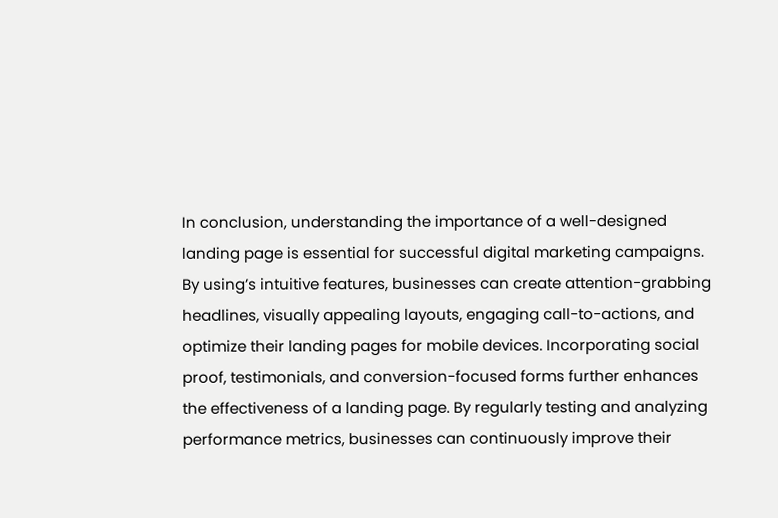In conclusion, understanding the importance of a well-designed landing page is essential for successful digital marketing campaigns. By using’s intuitive features, businesses can create attention-grabbing headlines, visually appealing layouts, engaging call-to-actions, and optimize their landing pages for mobile devices. Incorporating social proof, testimonials, and conversion-focused forms further enhances the effectiveness of a landing page. By regularly testing and analyzing performance metrics, businesses can continuously improve their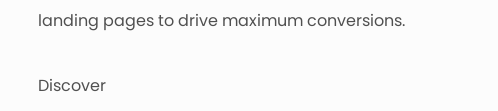landing pages to drive maximum conversions.

Discover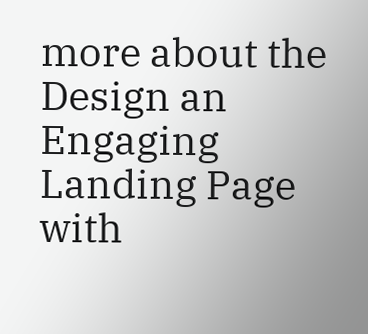more about the Design an Engaging Landing Page with